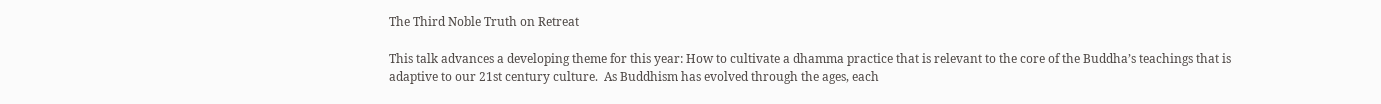The Third Noble Truth on Retreat

This talk advances a developing theme for this year: How to cultivate a dhamma practice that is relevant to the core of the Buddha’s teachings that is adaptive to our 21st century culture.  As Buddhism has evolved through the ages, each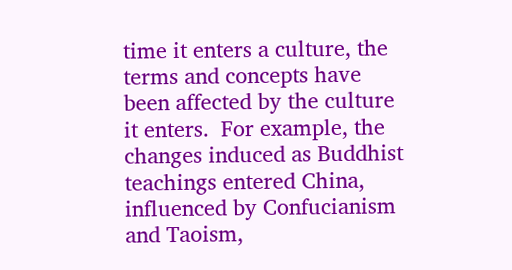time it enters a culture, the terms and concepts have been affected by the culture it enters.  For example, the changes induced as Buddhist teachings entered China, influenced by Confucianism and Taoism,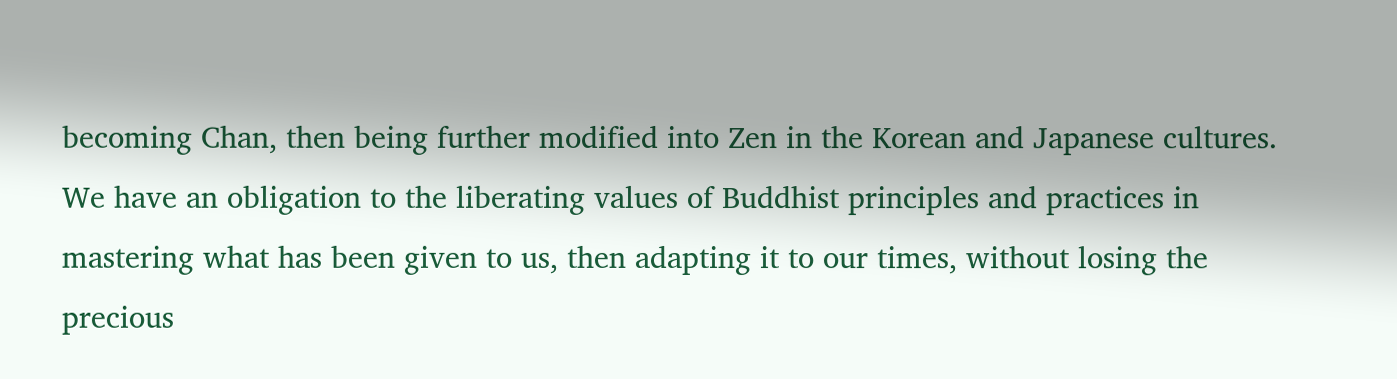becoming Chan, then being further modified into Zen in the Korean and Japanese cultures.  We have an obligation to the liberating values of Buddhist principles and practices in mastering what has been given to us, then adapting it to our times, without losing the precious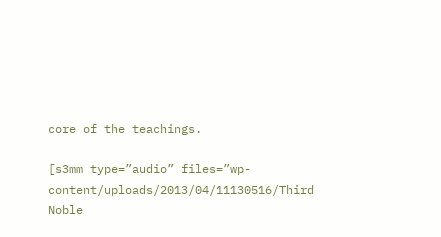core of the teachings.

[s3mm type=”audio” files=”wp-content/uploads/2013/04/11130516/Third Noble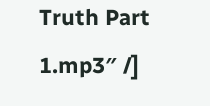Truth Part 1.mp3″ /]